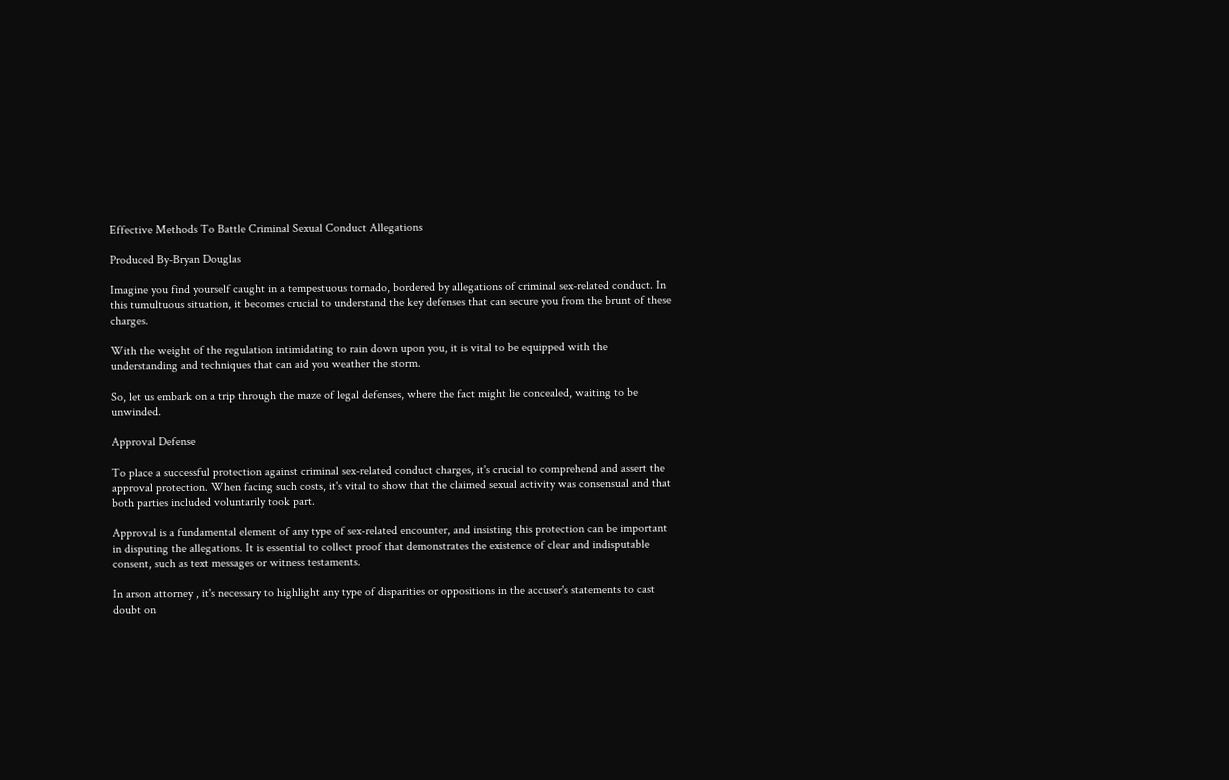Effective Methods To Battle Criminal Sexual Conduct Allegations

Produced By-Bryan Douglas

Imagine you find yourself caught in a tempestuous tornado, bordered by allegations of criminal sex-related conduct. In this tumultuous situation, it becomes crucial to understand the key defenses that can secure you from the brunt of these charges.

With the weight of the regulation intimidating to rain down upon you, it is vital to be equipped with the understanding and techniques that can aid you weather the storm.

So, let us embark on a trip through the maze of legal defenses, where the fact might lie concealed, waiting to be unwinded.

Approval Defense

To place a successful protection against criminal sex-related conduct charges, it's crucial to comprehend and assert the approval protection. When facing such costs, it's vital to show that the claimed sexual activity was consensual and that both parties included voluntarily took part.

Approval is a fundamental element of any type of sex-related encounter, and insisting this protection can be important in disputing the allegations. It is essential to collect proof that demonstrates the existence of clear and indisputable consent, such as text messages or witness testaments.

In arson attorney , it's necessary to highlight any type of disparities or oppositions in the accuser's statements to cast doubt on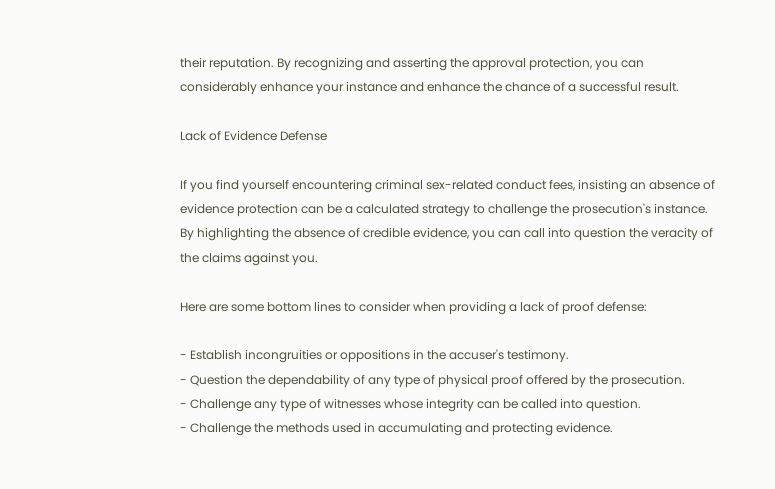their reputation. By recognizing and asserting the approval protection, you can considerably enhance your instance and enhance the chance of a successful result.

Lack of Evidence Defense

If you find yourself encountering criminal sex-related conduct fees, insisting an absence of evidence protection can be a calculated strategy to challenge the prosecution's instance. By highlighting the absence of credible evidence, you can call into question the veracity of the claims against you.

Here are some bottom lines to consider when providing a lack of proof defense:

- Establish incongruities or oppositions in the accuser's testimony.
- Question the dependability of any type of physical proof offered by the prosecution.
- Challenge any type of witnesses whose integrity can be called into question.
- Challenge the methods used in accumulating and protecting evidence.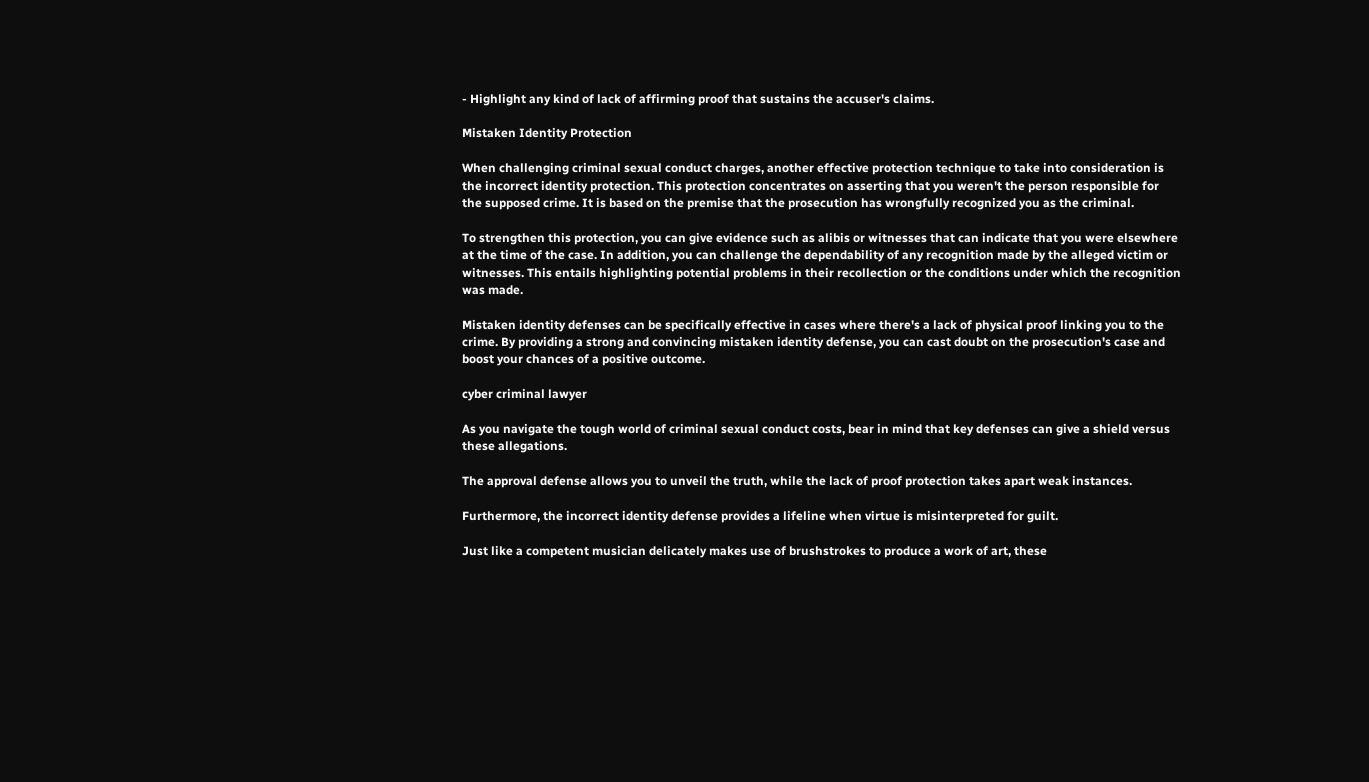- Highlight any kind of lack of affirming proof that sustains the accuser's claims.

Mistaken Identity Protection

When challenging criminal sexual conduct charges, another effective protection technique to take into consideration is the incorrect identity protection. This protection concentrates on asserting that you weren't the person responsible for the supposed crime. It is based on the premise that the prosecution has wrongfully recognized you as the criminal.

To strengthen this protection, you can give evidence such as alibis or witnesses that can indicate that you were elsewhere at the time of the case. In addition, you can challenge the dependability of any recognition made by the alleged victim or witnesses. This entails highlighting potential problems in their recollection or the conditions under which the recognition was made.

Mistaken identity defenses can be specifically effective in cases where there's a lack of physical proof linking you to the crime. By providing a strong and convincing mistaken identity defense, you can cast doubt on the prosecution's case and boost your chances of a positive outcome.

cyber criminal lawyer

As you navigate the tough world of criminal sexual conduct costs, bear in mind that key defenses can give a shield versus these allegations.

The approval defense allows you to unveil the truth, while the lack of proof protection takes apart weak instances.

Furthermore, the incorrect identity defense provides a lifeline when virtue is misinterpreted for guilt.

Just like a competent musician delicately makes use of brushstrokes to produce a work of art, these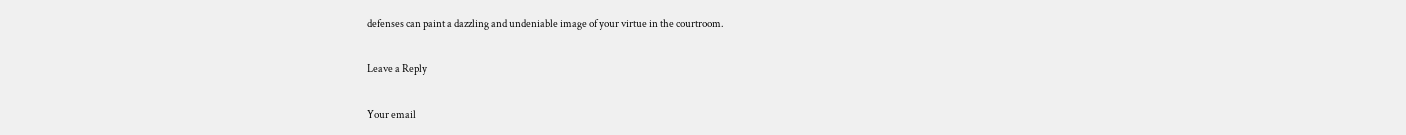defenses can paint a dazzling and undeniable image of your virtue in the courtroom.

Leave a Reply

Your email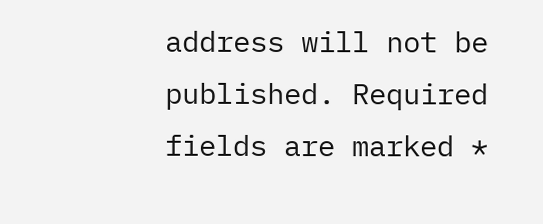address will not be published. Required fields are marked *